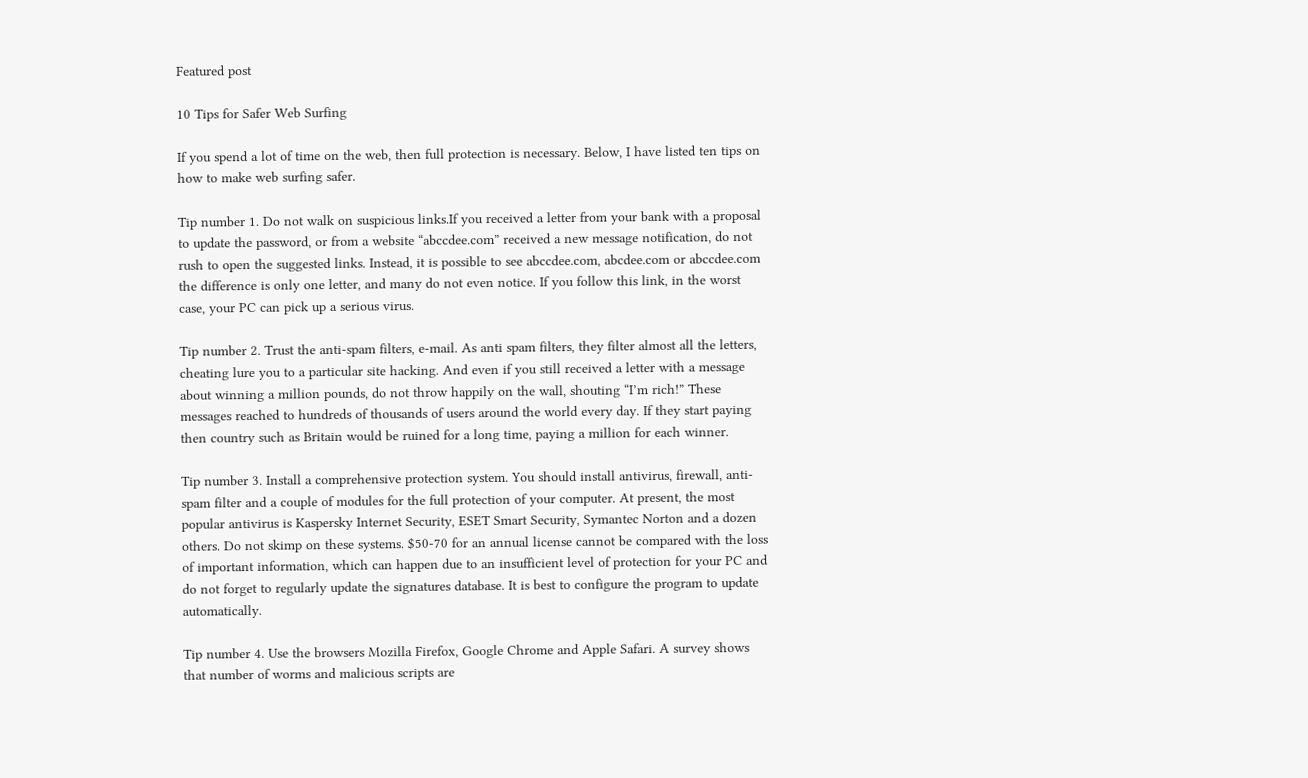Featured post

10 Tips for Safer Web Surfing

If you spend a lot of time on the web, then full protection is necessary. Below, I have listed ten tips on how to make web surfing safer.

Tip number 1. Do not walk on suspicious links.If you received a letter from your bank with a proposal to update the password, or from a website “abccdee.com” received a new message notification, do not rush to open the suggested links. Instead, it is possible to see abccdee.com, abcdee.com or abccdee.com the difference is only one letter, and many do not even notice. If you follow this link, in the worst case, your PC can pick up a serious virus.

Tip number 2. Trust the anti-spam filters, e-mail. As anti spam filters, they filter almost all the letters, cheating lure you to a particular site hacking. And even if you still received a letter with a message about winning a million pounds, do not throw happily on the wall, shouting “I’m rich!” These messages reached to hundreds of thousands of users around the world every day. If they start paying then country such as Britain would be ruined for a long time, paying a million for each winner.

Tip number 3. Install a comprehensive protection system. You should install antivirus, firewall, anti-spam filter and a couple of modules for the full protection of your computer. At present, the most popular antivirus is Kaspersky Internet Security, ESET Smart Security, Symantec Norton and a dozen others. Do not skimp on these systems. $50-70 for an annual license cannot be compared with the loss of important information, which can happen due to an insufficient level of protection for your PC and do not forget to regularly update the signatures database. It is best to configure the program to update automatically.

Tip number 4. Use the browsers Mozilla Firefox, Google Chrome and Apple Safari. A survey shows that number of worms and malicious scripts are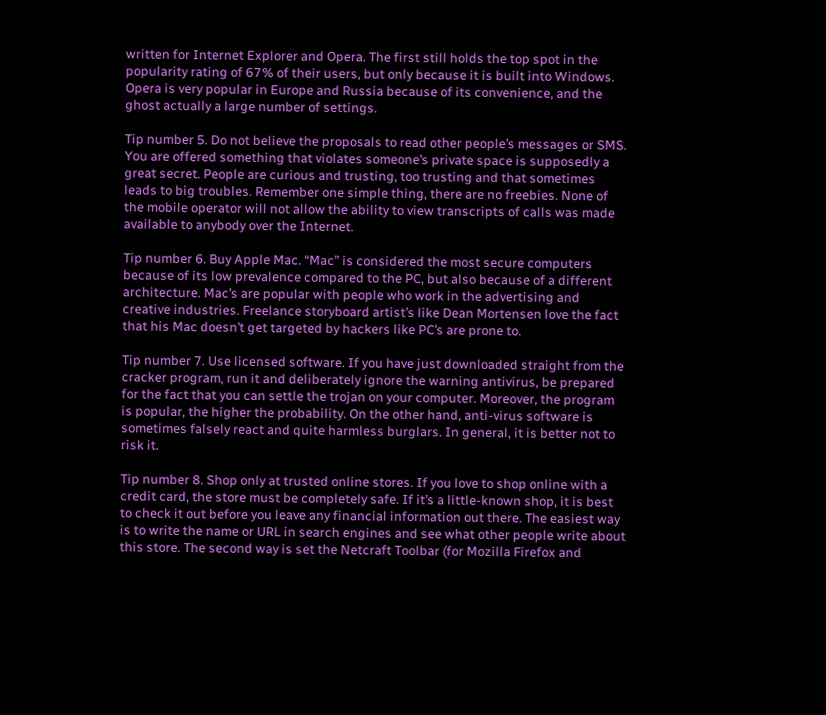written for Internet Explorer and Opera. The first still holds the top spot in the popularity rating of 67% of their users, but only because it is built into Windows. Opera is very popular in Europe and Russia because of its convenience, and the ghost actually a large number of settings.

Tip number 5. Do not believe the proposals to read other people’s messages or SMS. You are offered something that violates someone’s private space is supposedly a great secret. People are curious and trusting, too trusting and that sometimes leads to big troubles. Remember one simple thing, there are no freebies. None of the mobile operator will not allow the ability to view transcripts of calls was made available to anybody over the Internet.

Tip number 6. Buy Apple Mac. “Mac” is considered the most secure computers because of its low prevalence compared to the PC, but also because of a different architecture. Mac’s are popular with people who work in the advertising and creative industries. Freelance storyboard artist’s like Dean Mortensen love the fact that his Mac doesn’t get targeted by hackers like PC’s are prone to.

Tip number 7. Use licensed software. If you have just downloaded straight from the cracker program, run it and deliberately ignore the warning antivirus, be prepared for the fact that you can settle the trojan on your computer. Moreover, the program is popular, the higher the probability. On the other hand, anti-virus software is sometimes falsely react and quite harmless burglars. In general, it is better not to risk it.

Tip number 8. Shop only at trusted online stores. If you love to shop online with a credit card, the store must be completely safe. If it’s a little-known shop, it is best to check it out before you leave any financial information out there. The easiest way is to write the name or URL in search engines and see what other people write about this store. The second way is set the Netcraft Toolbar (for Mozilla Firefox and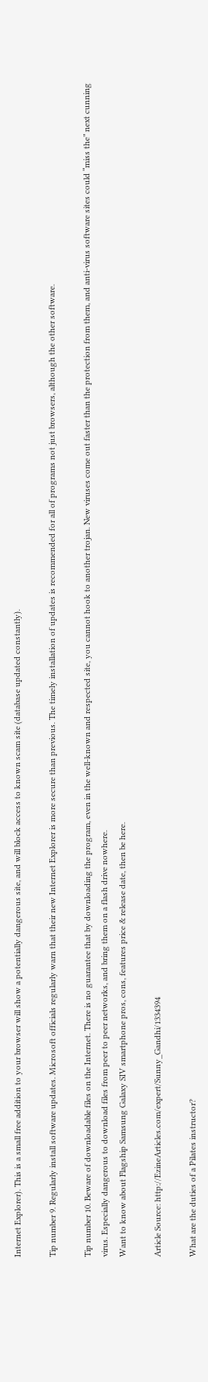Internet Explorer). This is a small free addition to your browser will show a potentially dangerous site, and will block access to known scam site (database updated constantly).

Tip number 9. Regularly install software updates. Microsoft officials regularly warn that their new Internet Explorer is more secure than previous. The timely installation of updates is recommended for all of programs not just browsers, although the other software.

Tip number 10. Beware of downloadable files on the Internet. There is no guarantee that by downloading the program, even in the well-known and respected site, you cannot hook to another trojan. New viruses come out faster than the protection from them, and anti-virus software sites could “miss the” next cunning virus. Especially dangerous to download files from peer to peer networks, and bring them on a flash drive nowhere.
Want to know about Flagship Samsung Galaxy SIV smartphone pros, cons, features price & release date, then be here.

Article Source: http://EzineArticles.com/expert/Sunny_Gandhi/1334394

What are the duties of a Pilates instructor?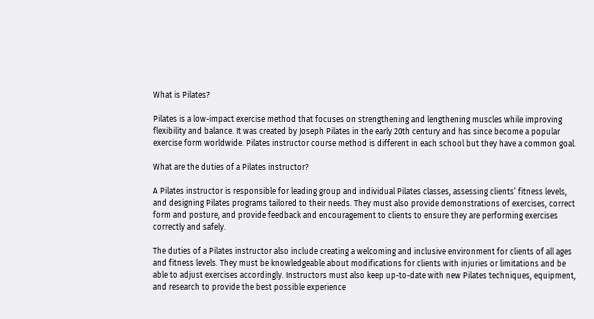What is Pilates?

Pilates is a low-impact exercise method that focuses on strengthening and lengthening muscles while improving flexibility and balance. It was created by Joseph Pilates in the early 20th century and has since become a popular exercise form worldwide. Pilates instructor course method is different in each school but they have a common goal.

What are the duties of a Pilates instructor?

A Pilates instructor is responsible for leading group and individual Pilates classes, assessing clients’ fitness levels, and designing Pilates programs tailored to their needs. They must also provide demonstrations of exercises, correct form and posture, and provide feedback and encouragement to clients to ensure they are performing exercises correctly and safely.

The duties of a Pilates instructor also include creating a welcoming and inclusive environment for clients of all ages and fitness levels. They must be knowledgeable about modifications for clients with injuries or limitations and be able to adjust exercises accordingly. Instructors must also keep up-to-date with new Pilates techniques, equipment, and research to provide the best possible experience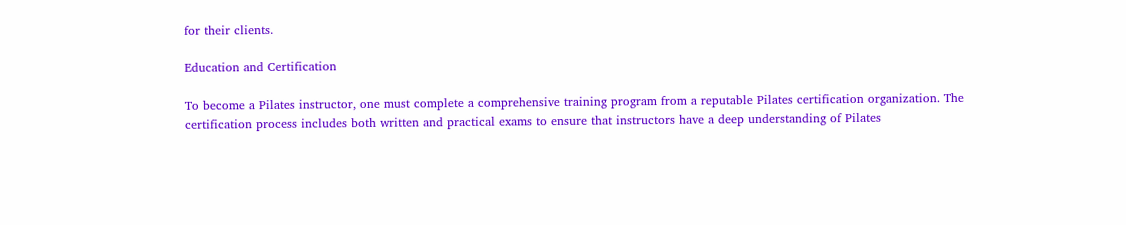for their clients.

Education and Certification

To become a Pilates instructor, one must complete a comprehensive training program from a reputable Pilates certification organization. The certification process includes both written and practical exams to ensure that instructors have a deep understanding of Pilates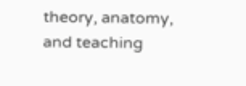theory, anatomy, and teaching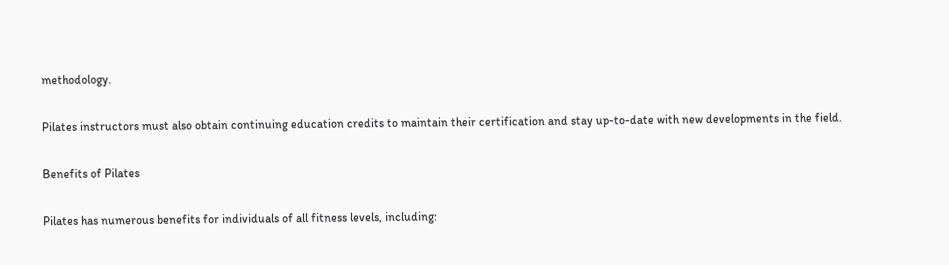methodology.

Pilates instructors must also obtain continuing education credits to maintain their certification and stay up-to-date with new developments in the field.

Benefits of Pilates

Pilates has numerous benefits for individuals of all fitness levels, including: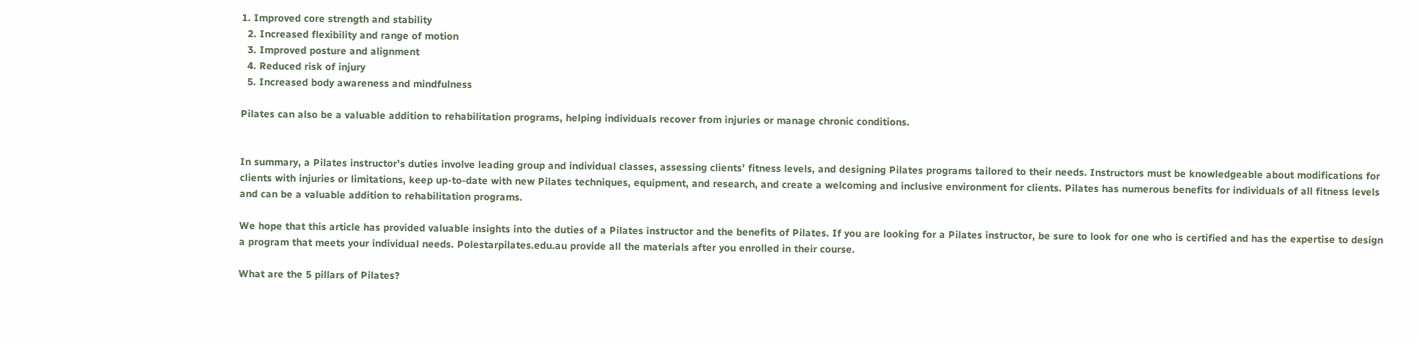1. Improved core strength and stability
  2. Increased flexibility and range of motion
  3. Improved posture and alignment
  4. Reduced risk of injury
  5. Increased body awareness and mindfulness

Pilates can also be a valuable addition to rehabilitation programs, helping individuals recover from injuries or manage chronic conditions.


In summary, a Pilates instructor’s duties involve leading group and individual classes, assessing clients’ fitness levels, and designing Pilates programs tailored to their needs. Instructors must be knowledgeable about modifications for clients with injuries or limitations, keep up-to-date with new Pilates techniques, equipment, and research, and create a welcoming and inclusive environment for clients. Pilates has numerous benefits for individuals of all fitness levels and can be a valuable addition to rehabilitation programs.

We hope that this article has provided valuable insights into the duties of a Pilates instructor and the benefits of Pilates. If you are looking for a Pilates instructor, be sure to look for one who is certified and has the expertise to design a program that meets your individual needs. Polestarpilates.edu.au provide all the materials after you enrolled in their course.

What are the 5 pillars of Pilates?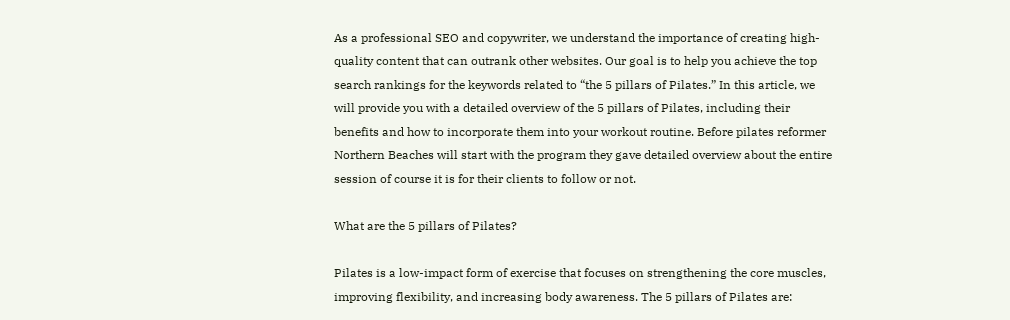As a professional SEO and copywriter, we understand the importance of creating high-quality content that can outrank other websites. Our goal is to help you achieve the top search rankings for the keywords related to “the 5 pillars of Pilates.” In this article, we will provide you with a detailed overview of the 5 pillars of Pilates, including their benefits and how to incorporate them into your workout routine. Before pilates reformer Northern Beaches will start with the program they gave detailed overview about the entire session of course it is for their clients to follow or not.

What are the 5 pillars of Pilates?

Pilates is a low-impact form of exercise that focuses on strengthening the core muscles, improving flexibility, and increasing body awareness. The 5 pillars of Pilates are: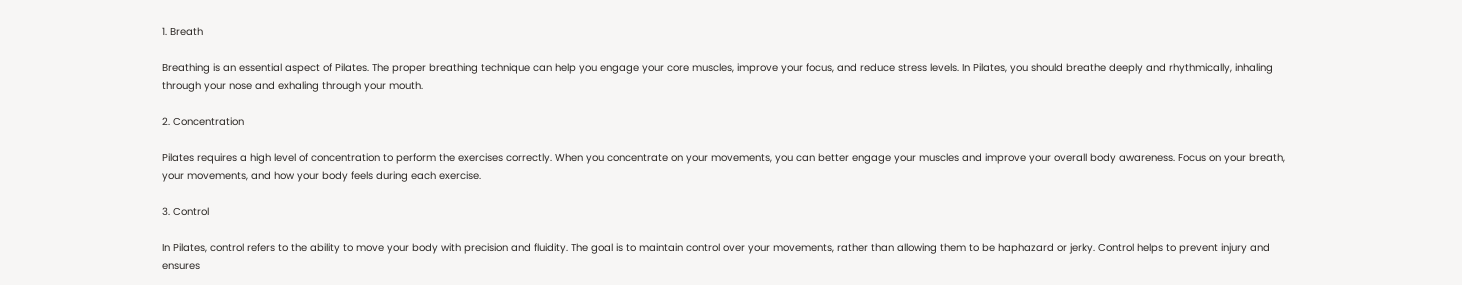1. Breath

Breathing is an essential aspect of Pilates. The proper breathing technique can help you engage your core muscles, improve your focus, and reduce stress levels. In Pilates, you should breathe deeply and rhythmically, inhaling through your nose and exhaling through your mouth.

2. Concentration

Pilates requires a high level of concentration to perform the exercises correctly. When you concentrate on your movements, you can better engage your muscles and improve your overall body awareness. Focus on your breath, your movements, and how your body feels during each exercise.

3. Control

In Pilates, control refers to the ability to move your body with precision and fluidity. The goal is to maintain control over your movements, rather than allowing them to be haphazard or jerky. Control helps to prevent injury and ensures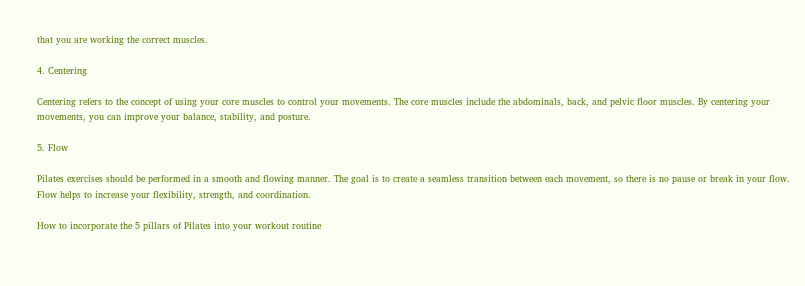that you are working the correct muscles.

4. Centering

Centering refers to the concept of using your core muscles to control your movements. The core muscles include the abdominals, back, and pelvic floor muscles. By centering your movements, you can improve your balance, stability, and posture.

5. Flow

Pilates exercises should be performed in a smooth and flowing manner. The goal is to create a seamless transition between each movement, so there is no pause or break in your flow. Flow helps to increase your flexibility, strength, and coordination.

How to incorporate the 5 pillars of Pilates into your workout routine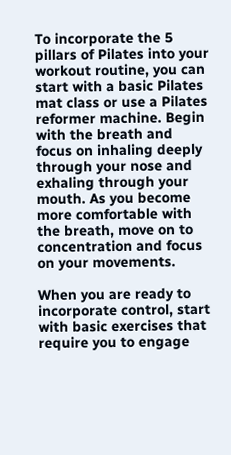To incorporate the 5 pillars of Pilates into your workout routine, you can start with a basic Pilates mat class or use a Pilates reformer machine. Begin with the breath and focus on inhaling deeply through your nose and exhaling through your mouth. As you become more comfortable with the breath, move on to concentration and focus on your movements.

When you are ready to incorporate control, start with basic exercises that require you to engage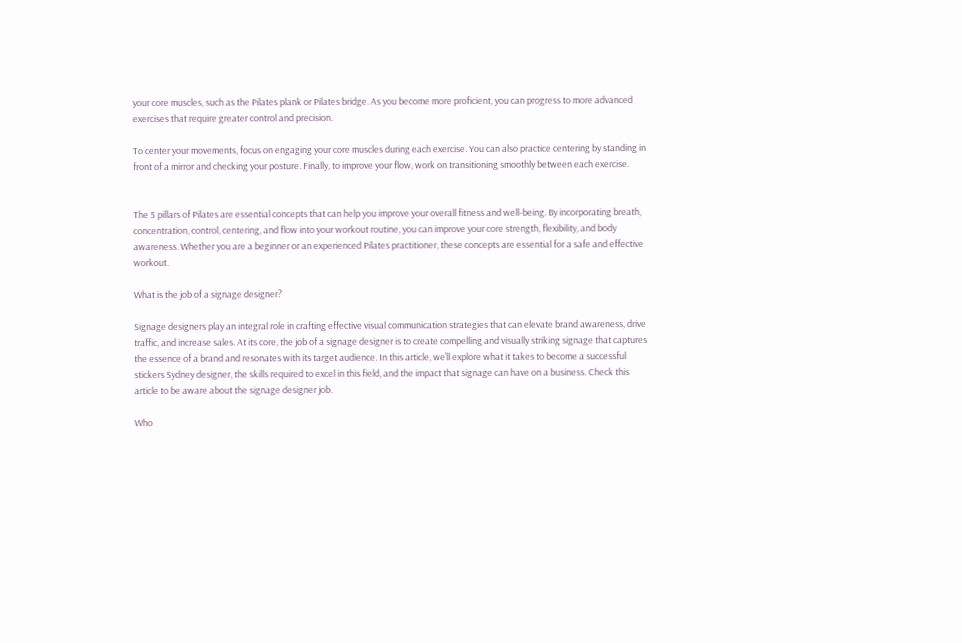your core muscles, such as the Pilates plank or Pilates bridge. As you become more proficient, you can progress to more advanced exercises that require greater control and precision.

To center your movements, focus on engaging your core muscles during each exercise. You can also practice centering by standing in front of a mirror and checking your posture. Finally, to improve your flow, work on transitioning smoothly between each exercise.


The 5 pillars of Pilates are essential concepts that can help you improve your overall fitness and well-being. By incorporating breath, concentration, control, centering, and flow into your workout routine, you can improve your core strength, flexibility, and body awareness. Whether you are a beginner or an experienced Pilates practitioner, these concepts are essential for a safe and effective workout.

What is the job of a signage designer?

Signage designers play an integral role in crafting effective visual communication strategies that can elevate brand awareness, drive traffic, and increase sales. At its core, the job of a signage designer is to create compelling and visually striking signage that captures the essence of a brand and resonates with its target audience. In this article, we’ll explore what it takes to become a successful stickers Sydney designer, the skills required to excel in this field, and the impact that signage can have on a business. Check this article to be aware about the signage designer job.

Who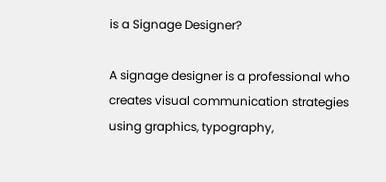is a Signage Designer?

A signage designer is a professional who creates visual communication strategies using graphics, typography,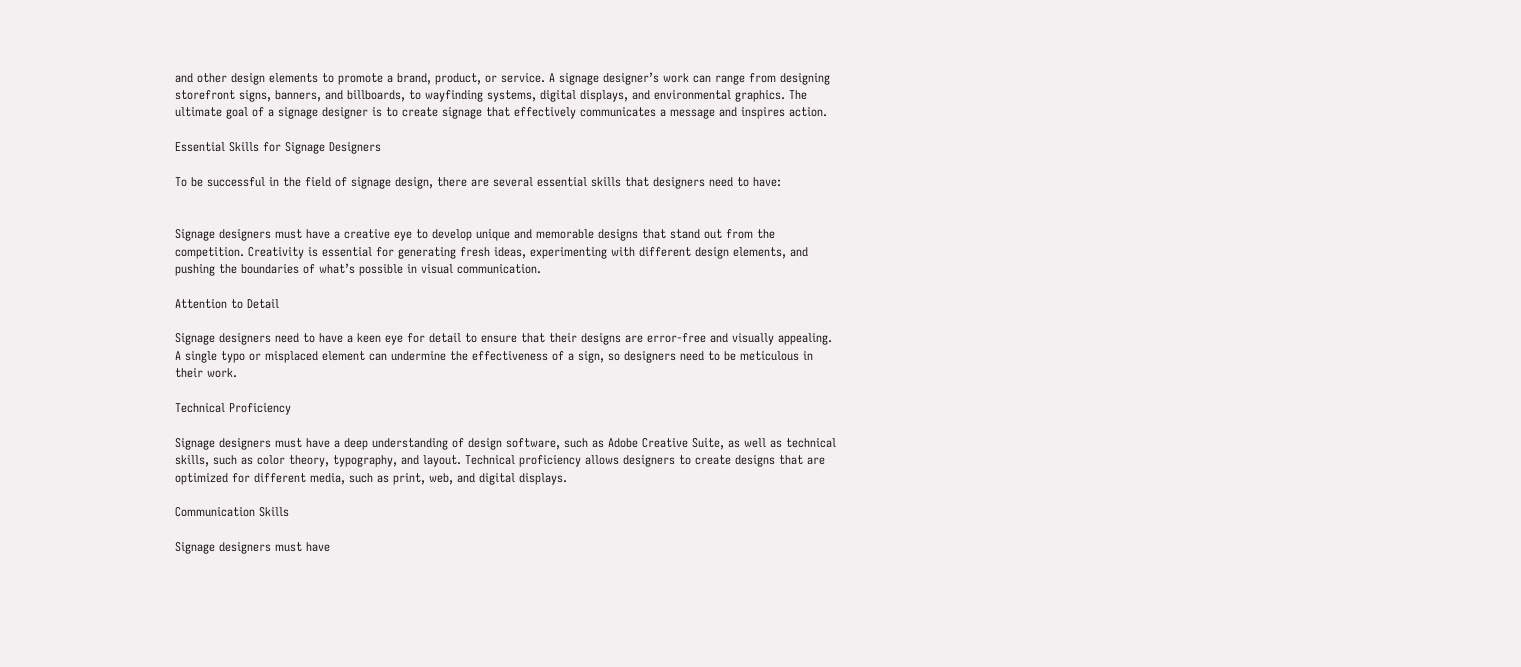and other design elements to promote a brand, product, or service. A signage designer’s work can range from designing storefront signs, banners, and billboards, to wayfinding systems, digital displays, and environmental graphics. The ultimate goal of a signage designer is to create signage that effectively communicates a message and inspires action.

Essential Skills for Signage Designers

To be successful in the field of signage design, there are several essential skills that designers need to have:


Signage designers must have a creative eye to develop unique and memorable designs that stand out from the competition. Creativity is essential for generating fresh ideas, experimenting with different design elements, and pushing the boundaries of what’s possible in visual communication.

Attention to Detail

Signage designers need to have a keen eye for detail to ensure that their designs are error-free and visually appealing. A single typo or misplaced element can undermine the effectiveness of a sign, so designers need to be meticulous in their work.

Technical Proficiency

Signage designers must have a deep understanding of design software, such as Adobe Creative Suite, as well as technical skills, such as color theory, typography, and layout. Technical proficiency allows designers to create designs that are optimized for different media, such as print, web, and digital displays.

Communication Skills

Signage designers must have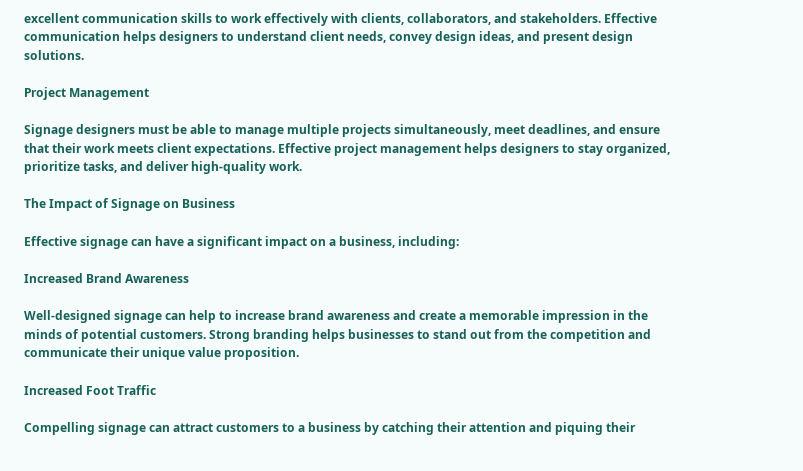excellent communication skills to work effectively with clients, collaborators, and stakeholders. Effective communication helps designers to understand client needs, convey design ideas, and present design solutions.

Project Management

Signage designers must be able to manage multiple projects simultaneously, meet deadlines, and ensure that their work meets client expectations. Effective project management helps designers to stay organized, prioritize tasks, and deliver high-quality work.

The Impact of Signage on Business

Effective signage can have a significant impact on a business, including:

Increased Brand Awareness

Well-designed signage can help to increase brand awareness and create a memorable impression in the minds of potential customers. Strong branding helps businesses to stand out from the competition and communicate their unique value proposition.

Increased Foot Traffic

Compelling signage can attract customers to a business by catching their attention and piquing their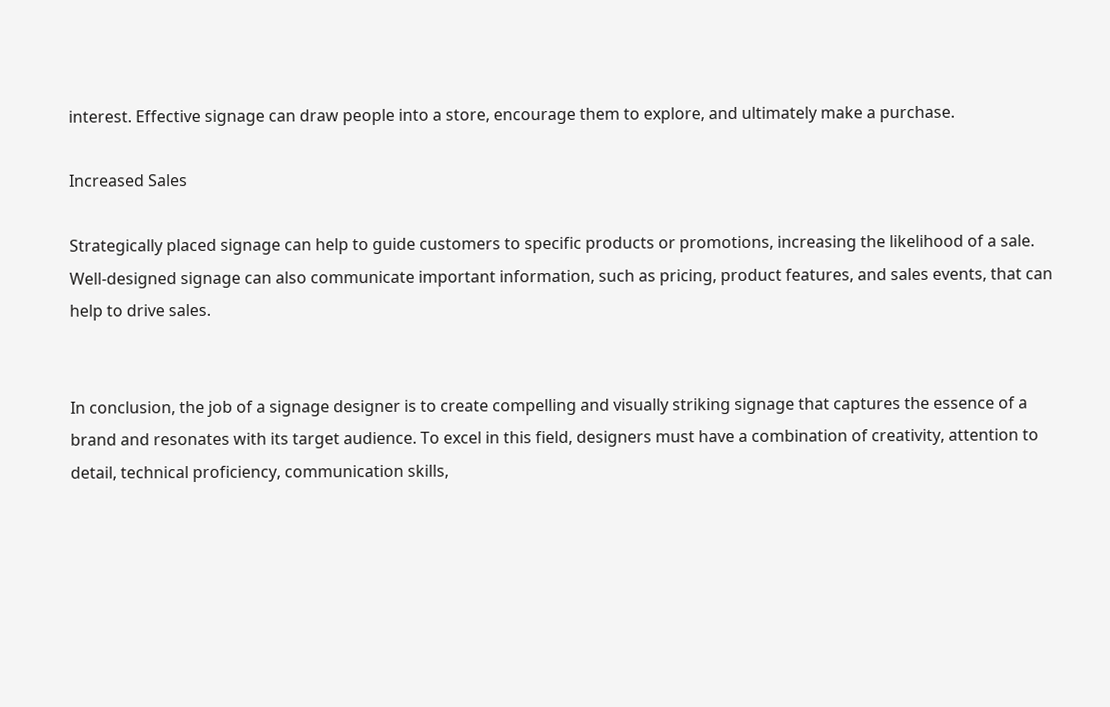interest. Effective signage can draw people into a store, encourage them to explore, and ultimately make a purchase.

Increased Sales

Strategically placed signage can help to guide customers to specific products or promotions, increasing the likelihood of a sale. Well-designed signage can also communicate important information, such as pricing, product features, and sales events, that can help to drive sales.


In conclusion, the job of a signage designer is to create compelling and visually striking signage that captures the essence of a brand and resonates with its target audience. To excel in this field, designers must have a combination of creativity, attention to detail, technical proficiency, communication skills,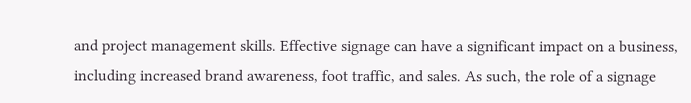and project management skills. Effective signage can have a significant impact on a business, including increased brand awareness, foot traffic, and sales. As such, the role of a signage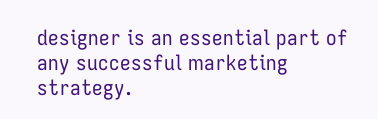designer is an essential part of any successful marketing strategy.